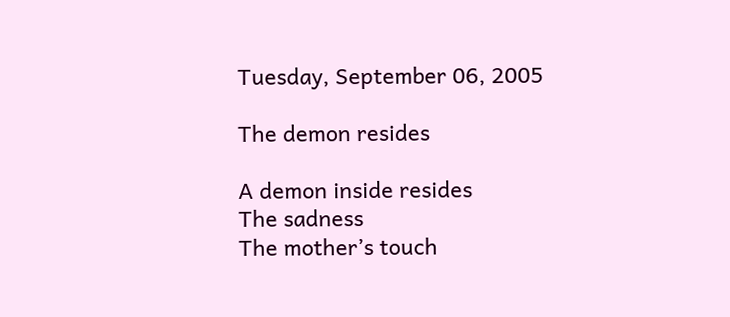Tuesday, September 06, 2005

The demon resides

A demon inside resides
The sadness
The mother’s touch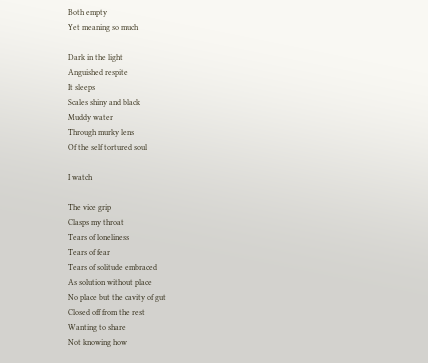Both empty
Yet meaning so much

Dark in the light
Anguished respite
It sleeps
Scales shiny and black
Muddy water
Through murky lens
Of the self tortured soul

I watch

The vice grip
Clasps my throat
Tears of loneliness
Tears of fear
Tears of solitude embraced
As solution without place
No place but the cavity of gut
Closed off from the rest
Wanting to share
Not knowing how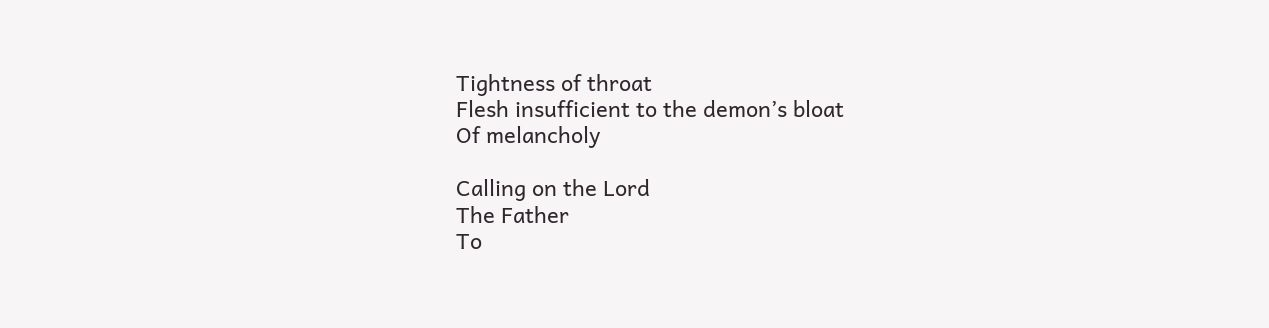Tightness of throat
Flesh insufficient to the demon’s bloat
Of melancholy

Calling on the Lord
The Father
To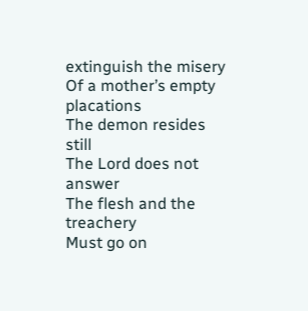extinguish the misery
Of a mother’s empty placations
The demon resides still
The Lord does not answer
The flesh and the treachery
Must go on